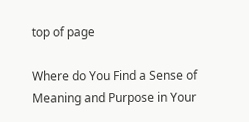top of page

Where do You Find a Sense of Meaning and Purpose in Your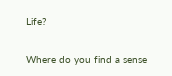Life?

Where do you find a sense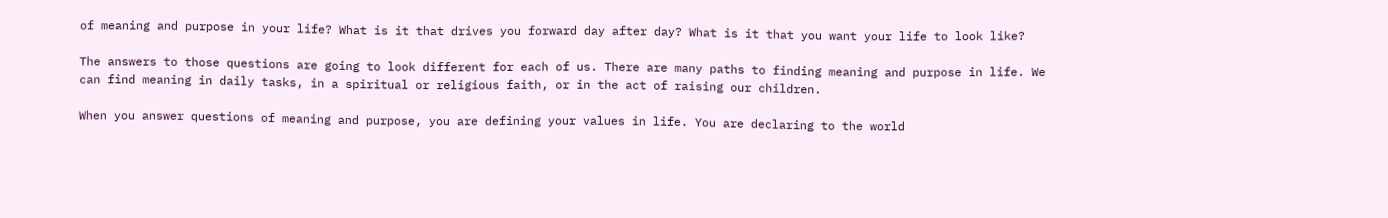of meaning and purpose in your life? What is it that drives you forward day after day? What is it that you want your life to look like?

The answers to those questions are going to look different for each of us. There are many paths to finding meaning and purpose in life. We can find meaning in daily tasks, in a spiritual or religious faith, or in the act of raising our children.

When you answer questions of meaning and purpose, you are defining your values in life. You are declaring to the world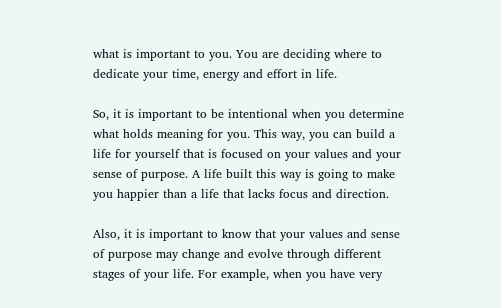what is important to you. You are deciding where to dedicate your time, energy and effort in life.

So, it is important to be intentional when you determine what holds meaning for you. This way, you can build a life for yourself that is focused on your values and your sense of purpose. A life built this way is going to make you happier than a life that lacks focus and direction.

Also, it is important to know that your values and sense of purpose may change and evolve through different stages of your life. For example, when you have very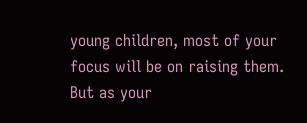young children, most of your focus will be on raising them. But as your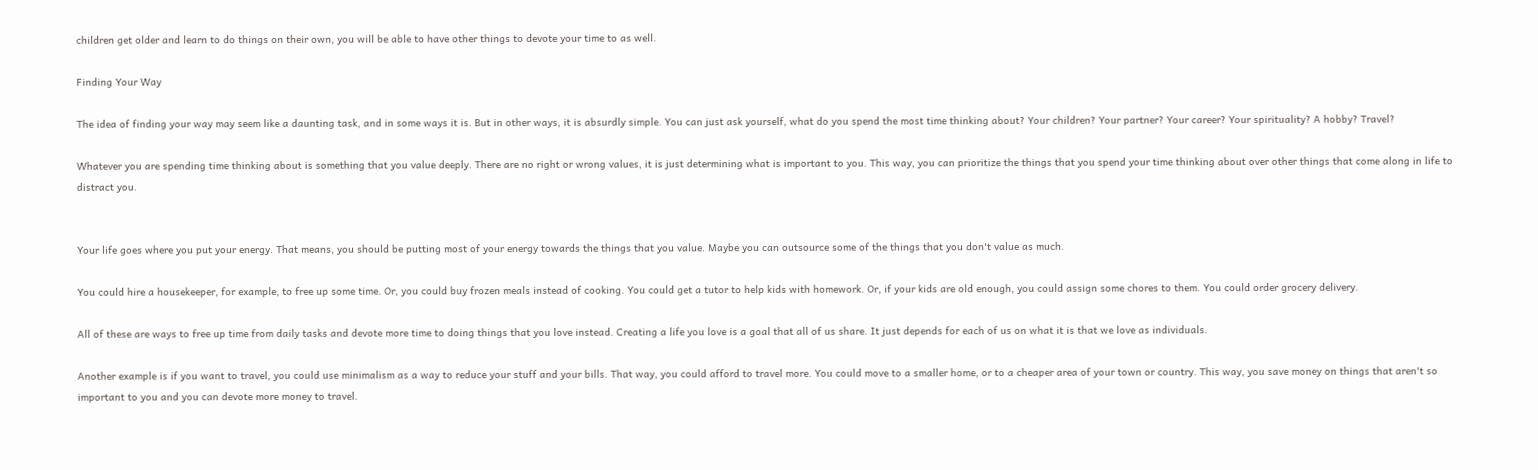children get older and learn to do things on their own, you will be able to have other things to devote your time to as well.

Finding Your Way

The idea of finding your way may seem like a daunting task, and in some ways it is. But in other ways, it is absurdly simple. You can just ask yourself, what do you spend the most time thinking about? Your children? Your partner? Your career? Your spirituality? A hobby? Travel?

Whatever you are spending time thinking about is something that you value deeply. There are no right or wrong values, it is just determining what is important to you. This way, you can prioritize the things that you spend your time thinking about over other things that come along in life to distract you.


Your life goes where you put your energy. That means, you should be putting most of your energy towards the things that you value. Maybe you can outsource some of the things that you don't value as much.

You could hire a housekeeper, for example, to free up some time. Or, you could buy frozen meals instead of cooking. You could get a tutor to help kids with homework. Or, if your kids are old enough, you could assign some chores to them. You could order grocery delivery.

All of these are ways to free up time from daily tasks and devote more time to doing things that you love instead. Creating a life you love is a goal that all of us share. It just depends for each of us on what it is that we love as individuals.

Another example is if you want to travel, you could use minimalism as a way to reduce your stuff and your bills. That way, you could afford to travel more. You could move to a smaller home, or to a cheaper area of your town or country. This way, you save money on things that aren't so important to you and you can devote more money to travel.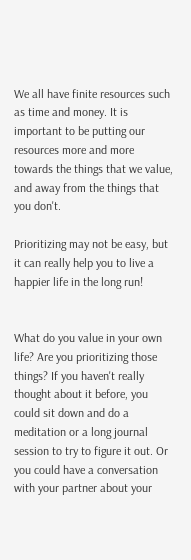We all have finite resources such as time and money. It is important to be putting our resources more and more towards the things that we value, and away from the things that you don't.

Prioritizing may not be easy, but it can really help you to live a happier life in the long run!


What do you value in your own life? Are you prioritizing those things? If you haven't really thought about it before, you could sit down and do a meditation or a long journal session to try to figure it out. Or you could have a conversation with your partner about your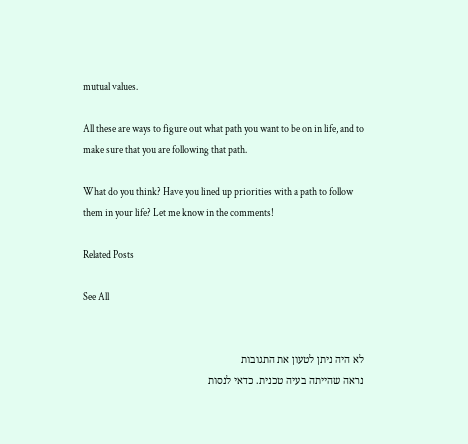mutual values.

All these are ways to figure out what path you want to be on in life, and to make sure that you are following that path.

What do you think? Have you lined up priorities with a path to follow them in your life? Let me know in the comments!

Related Posts

See All


לא היה ניתן לטעון את התגובות
נראה שהייתה בעיה טכנית. כדאי לנסות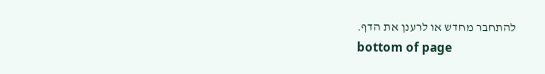להתחבר מחדש או לרענן את הדף.
bottom of page